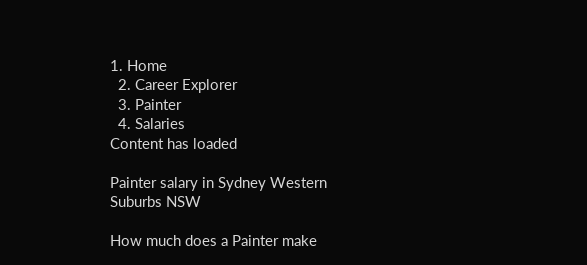1. Home
  2. Career Explorer
  3. Painter
  4. Salaries
Content has loaded

Painter salary in Sydney Western Suburbs NSW

How much does a Painter make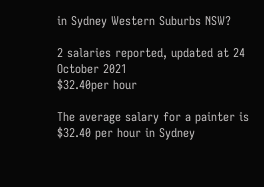in Sydney Western Suburbs NSW?

2 salaries reported, updated at 24 October 2021
$32.40per hour

The average salary for a painter is $32.40 per hour in Sydney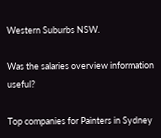Western Suburbs NSW.

Was the salaries overview information useful?

Top companies for Painters in Sydney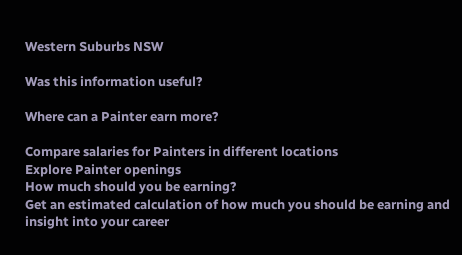Western Suburbs NSW

Was this information useful?

Where can a Painter earn more?

Compare salaries for Painters in different locations
Explore Painter openings
How much should you be earning?
Get an estimated calculation of how much you should be earning and insight into your career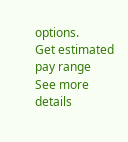options.
Get estimated pay range
See more details